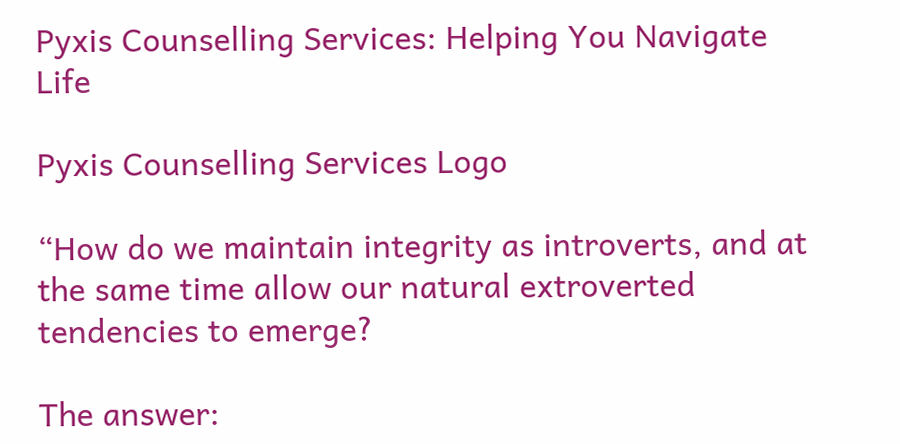Pyxis Counselling Services: Helping You Navigate Life

Pyxis Counselling Services Logo

“How do we maintain integrity as introverts, and at the same time allow our natural extroverted tendencies to emerge?

The answer: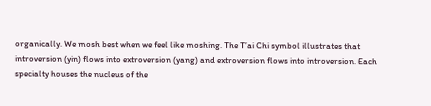organically. We mosh best when we feel like moshing. The T’ai Chi symbol illustrates that introversion (yin) flows into extroversion (yang) and extroversion flows into introversion. Each specialty houses the nucleus of the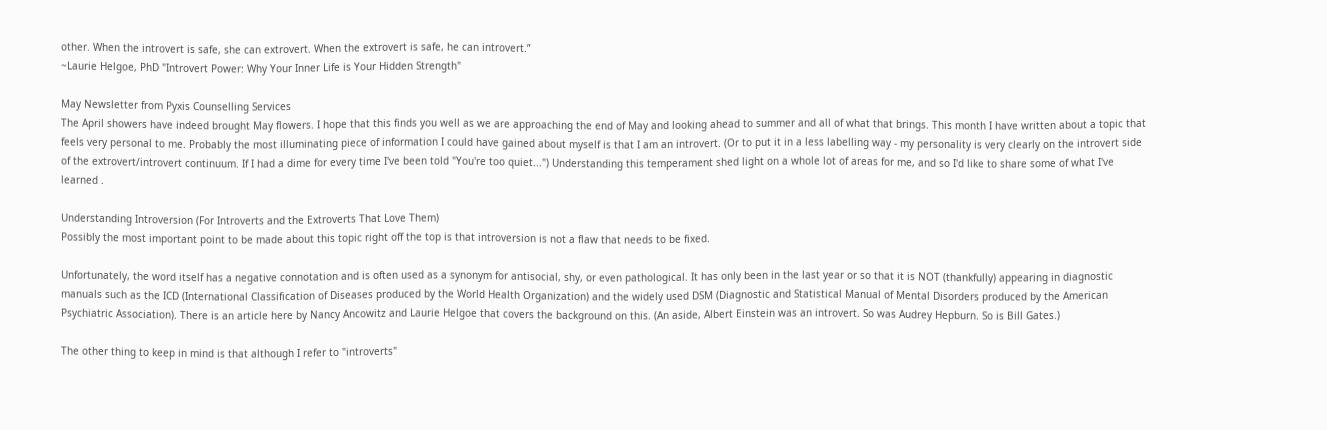other. When the introvert is safe, she can extrovert. When the extrovert is safe, he can introvert.”
~Laurie Helgoe, PhD "Introvert Power: Why Your Inner Life is Your Hidden Strength"

May Newsletter from Pyxis Counselling Services
The April showers have indeed brought May flowers. I hope that this finds you well as we are approaching the end of May and looking ahead to summer and all of what that brings. This month I have written about a topic that feels very personal to me. Probably the most illuminating piece of information I could have gained about myself is that I am an introvert. (Or to put it in a less labelling way - my personality is very clearly on the introvert side of the extrovert/introvert continuum. If I had a dime for every time I've been told "You're too quiet...") Understanding this temperament shed light on a whole lot of areas for me, and so I'd like to share some of what I've learned .

Understanding Introversion (For Introverts and the Extroverts That Love Them)
Possibly the most important point to be made about this topic right off the top is that introversion is not a flaw that needs to be fixed.

Unfortunately, the word itself has a negative connotation and is often used as a synonym for antisocial, shy, or even pathological. It has only been in the last year or so that it is NOT (thankfully) appearing in diagnostic manuals such as the ICD (International Classification of Diseases produced by the World Health Organization) and the widely used DSM (Diagnostic and Statistical Manual of Mental Disorders produced by the American Psychiatric Association). There is an article here by Nancy Ancowitz and Laurie Helgoe that covers the background on this. (An aside, Albert Einstein was an introvert. So was Audrey Hepburn. So is Bill Gates.)

The other thing to keep in mind is that although I refer to "introverts"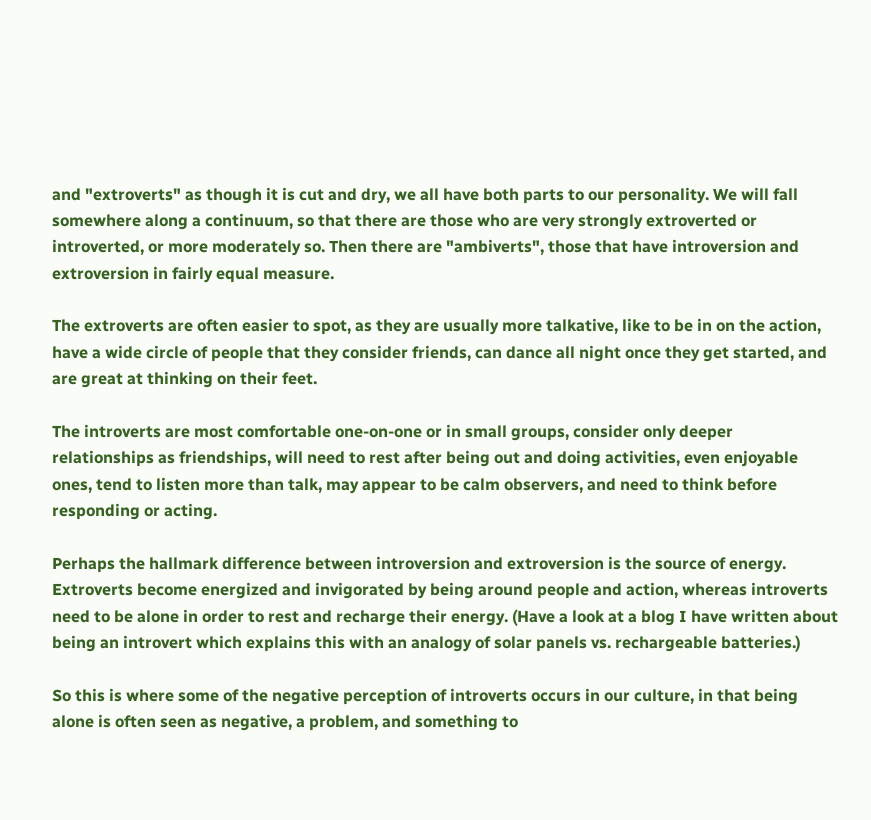and "extroverts" as though it is cut and dry, we all have both parts to our personality. We will fall somewhere along a continuum, so that there are those who are very strongly extroverted or introverted, or more moderately so. Then there are "ambiverts", those that have introversion and extroversion in fairly equal measure.

The extroverts are often easier to spot, as they are usually more talkative, like to be in on the action, have a wide circle of people that they consider friends, can dance all night once they get started, and are great at thinking on their feet.

The introverts are most comfortable one-on-one or in small groups, consider only deeper relationships as friendships, will need to rest after being out and doing activities, even enjoyable ones, tend to listen more than talk, may appear to be calm observers, and need to think before responding or acting.

Perhaps the hallmark difference between introversion and extroversion is the source of energy. Extroverts become energized and invigorated by being around people and action, whereas introverts need to be alone in order to rest and recharge their energy. (Have a look at a blog I have written about being an introvert which explains this with an analogy of solar panels vs. rechargeable batteries.)

So this is where some of the negative perception of introverts occurs in our culture, in that being alone is often seen as negative, a problem, and something to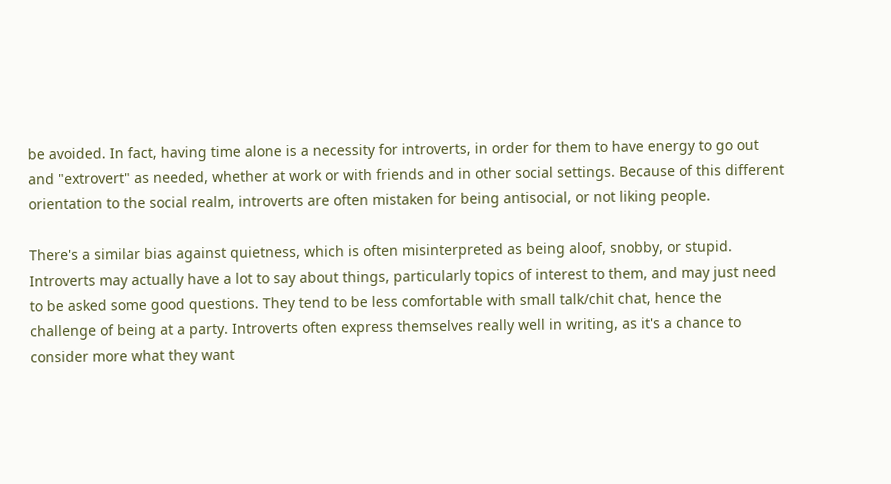be avoided. In fact, having time alone is a necessity for introverts, in order for them to have energy to go out and "extrovert" as needed, whether at work or with friends and in other social settings. Because of this different orientation to the social realm, introverts are often mistaken for being antisocial, or not liking people.

There's a similar bias against quietness, which is often misinterpreted as being aloof, snobby, or stupid. Introverts may actually have a lot to say about things, particularly topics of interest to them, and may just need to be asked some good questions. They tend to be less comfortable with small talk/chit chat, hence the challenge of being at a party. Introverts often express themselves really well in writing, as it's a chance to consider more what they want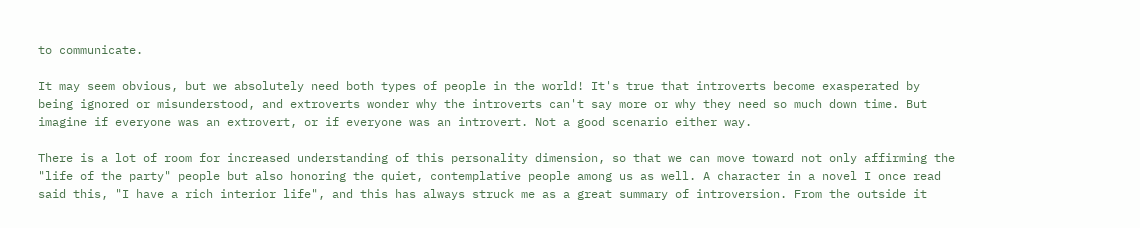to communicate.

It may seem obvious, but we absolutely need both types of people in the world! It's true that introverts become exasperated by being ignored or misunderstood, and extroverts wonder why the introverts can't say more or why they need so much down time. But imagine if everyone was an extrovert, or if everyone was an introvert. Not a good scenario either way.

There is a lot of room for increased understanding of this personality dimension, so that we can move toward not only affirming the "life of the party" people but also honoring the quiet, contemplative people among us as well. A character in a novel I once read said this, "I have a rich interior life", and this has always struck me as a great summary of introversion. From the outside it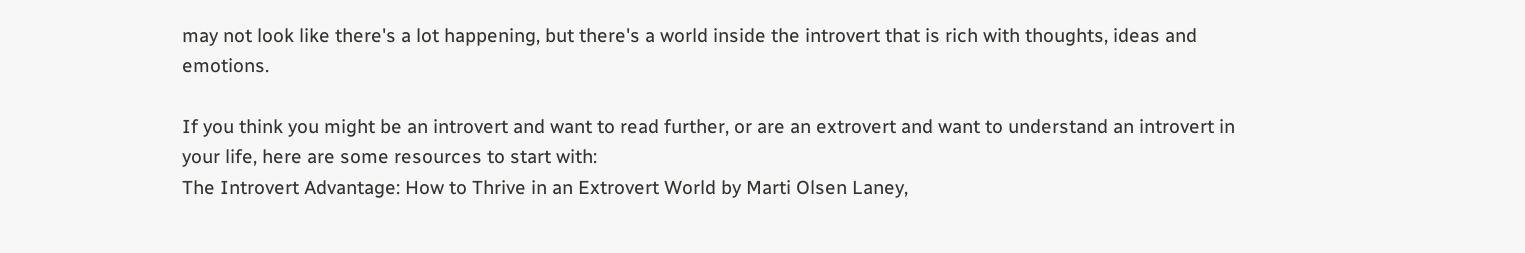may not look like there's a lot happening, but there's a world inside the introvert that is rich with thoughts, ideas and emotions.

If you think you might be an introvert and want to read further, or are an extrovert and want to understand an introvert in your life, here are some resources to start with:
The Introvert Advantage: How to Thrive in an Extrovert World by Marti Olsen Laney,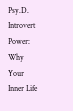Psy.D.
Introvert Power: Why Your Inner Life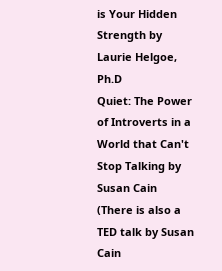is Your Hidden Strength by Laurie Helgoe, Ph.D
Quiet: The Power of Introverts in a World that Can't Stop Talking by Susan Cain
(There is also a TED talk by Susan Cain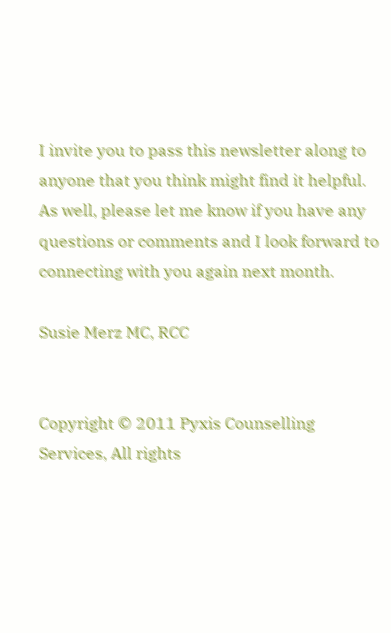I invite you to pass this newsletter along to anyone that you think might find it helpful. As well, please let me know if you have any questions or comments and I look forward to connecting with you again next month.

Susie Merz MC, RCC


Copyright © 2011 Pyxis Counselling Services, All rights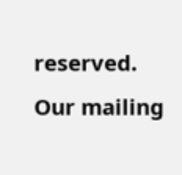reserved.
Our mailing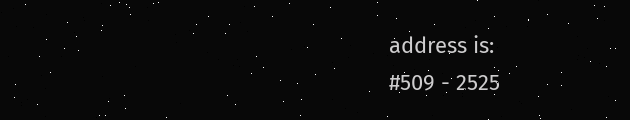address is:
#509 - 2525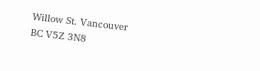Willow St. Vancouver BC V5Z 3N8